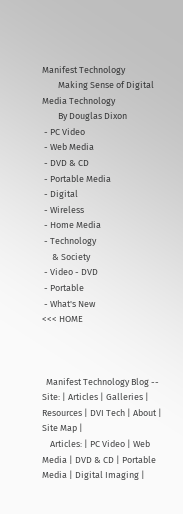Manifest Technology
        Making Sense of Digital Media Technology
        By Douglas Dixon
 - PC Video
 - Web Media
 - DVD & CD
 - Portable Media
 - Digital
 - Wireless
 - Home Media
 - Technology
     & Society
 - Video - DVD
 - Portable
 - What's New
<<< HOME



  Manifest Technology Blog -- Site: | Articles | Galleries | Resources | DVI Tech | About | Site Map |
    Articles: | PC Video | Web Media | DVD & CD | Portable Media | Digital Imaging |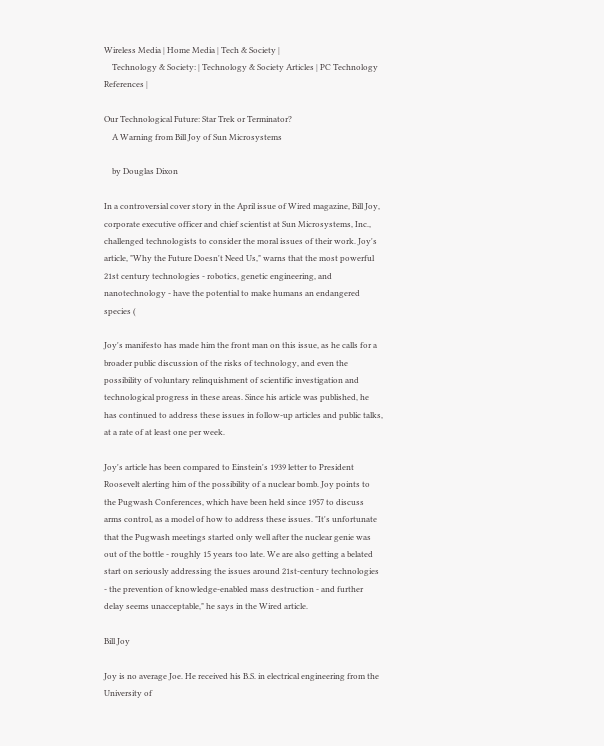Wireless Media | Home Media | Tech & Society |
    Technology & Society: | Technology & Society Articles | PC Technology References |

Our Technological Future: Star Trek or Terminator?
    A Warning from Bill Joy of Sun Microsystems

    by Douglas Dixon

In a controversial cover story in the April issue of Wired magazine, Bill Joy, corporate executive officer and chief scientist at Sun Microsystems, Inc., challenged technologists to consider the moral issues of their work. Joy's article, "Why the Future Doesn't Need Us," warns that the most powerful 21st century technologies - robotics, genetic engineering, and nanotechnology - have the potential to make humans an endangered species (

Joy's manifesto has made him the front man on this issue, as he calls for a broader public discussion of the risks of technology, and even the possibility of voluntary relinquishment of scientific investigation and technological progress in these areas. Since his article was published, he has continued to address these issues in follow-up articles and public talks, at a rate of at least one per week.

Joy's article has been compared to Einstein's 1939 letter to President Roosevelt alerting him of the possibility of a nuclear bomb. Joy points to the Pugwash Conferences, which have been held since 1957 to discuss arms control, as a model of how to address these issues. "It's unfortunate that the Pugwash meetings started only well after the nuclear genie was out of the bottle - roughly 15 years too late. We are also getting a belated start on seriously addressing the issues around 21st-century technologies - the prevention of knowledge-enabled mass destruction - and further delay seems unacceptable," he says in the Wired article.

Bill Joy

Joy is no average Joe. He received his B.S. in electrical engineering from the University of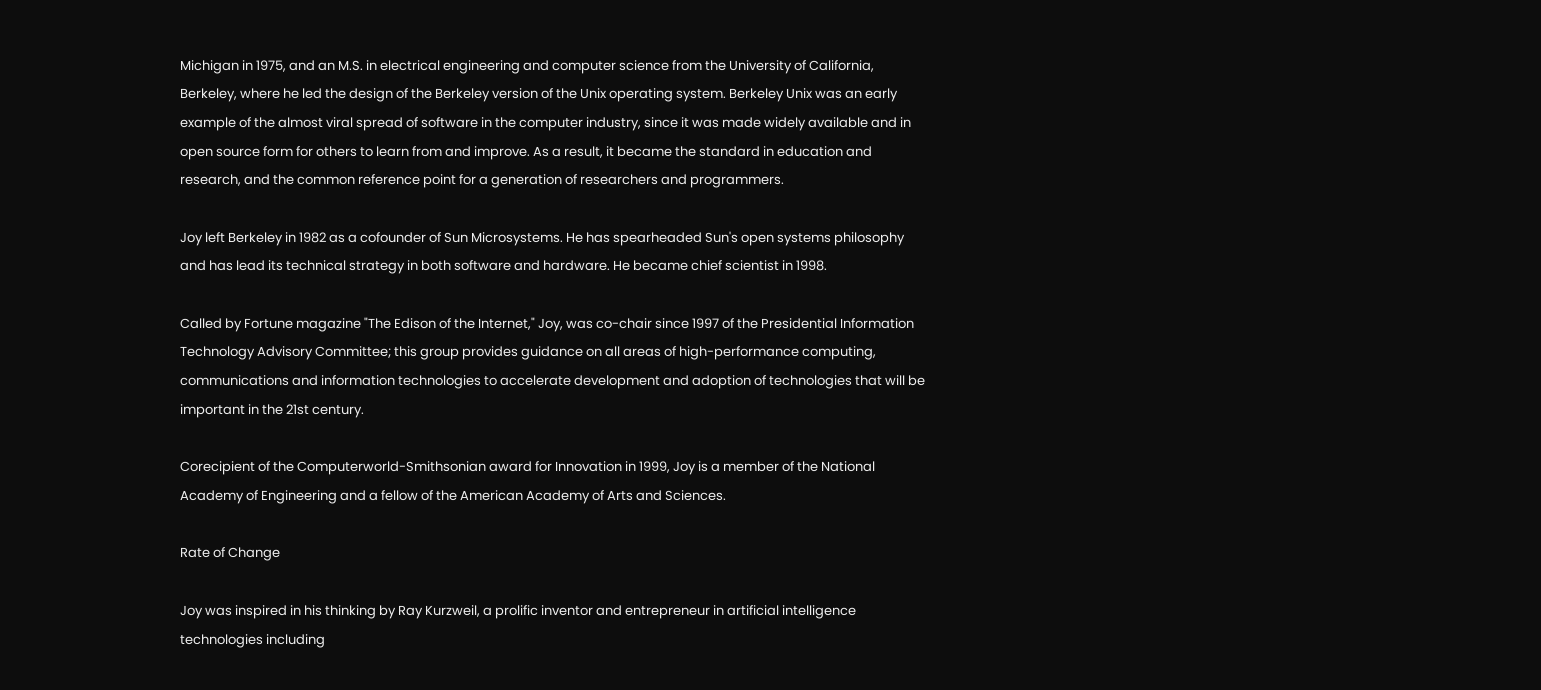Michigan in 1975, and an M.S. in electrical engineering and computer science from the University of California, Berkeley, where he led the design of the Berkeley version of the Unix operating system. Berkeley Unix was an early example of the almost viral spread of software in the computer industry, since it was made widely available and in open source form for others to learn from and improve. As a result, it became the standard in education and research, and the common reference point for a generation of researchers and programmers.

Joy left Berkeley in 1982 as a cofounder of Sun Microsystems. He has spearheaded Sun's open systems philosophy and has lead its technical strategy in both software and hardware. He became chief scientist in 1998.

Called by Fortune magazine "The Edison of the Internet," Joy, was co-chair since 1997 of the Presidential Information Technology Advisory Committee; this group provides guidance on all areas of high-performance computing, communications and information technologies to accelerate development and adoption of technologies that will be important in the 21st century.

Corecipient of the Computerworld-Smithsonian award for Innovation in 1999, Joy is a member of the National Academy of Engineering and a fellow of the American Academy of Arts and Sciences.

Rate of Change

Joy was inspired in his thinking by Ray Kurzweil, a prolific inventor and entrepreneur in artificial intelligence technologies including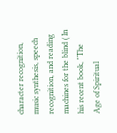character recognition, music synthesis, speech recognition, and reading machines for the blind ( In his recent book, "The Age of Spiritual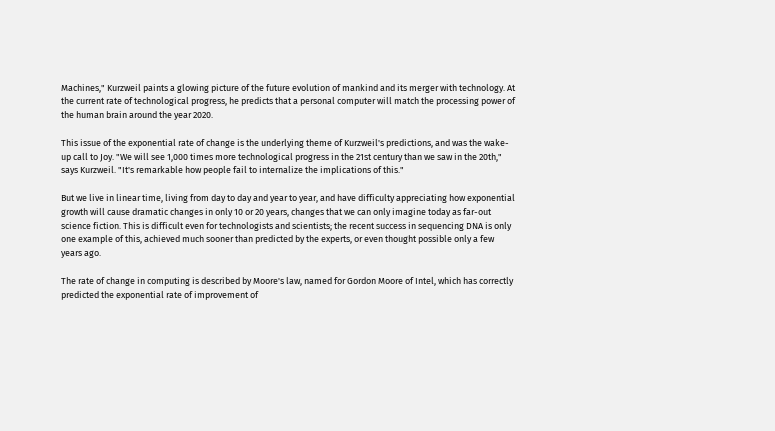Machines," Kurzweil paints a glowing picture of the future evolution of mankind and its merger with technology. At the current rate of technological progress, he predicts that a personal computer will match the processing power of the human brain around the year 2020.

This issue of the exponential rate of change is the underlying theme of Kurzweil's predictions, and was the wake-up call to Joy. "We will see 1,000 times more technological progress in the 21st century than we saw in the 20th," says Kurzweil. "It's remarkable how people fail to internalize the implications of this."

But we live in linear time, living from day to day and year to year, and have difficulty appreciating how exponential growth will cause dramatic changes in only 10 or 20 years, changes that we can only imagine today as far-out science fiction. This is difficult even for technologists and scientists; the recent success in sequencing DNA is only one example of this, achieved much sooner than predicted by the experts, or even thought possible only a few years ago.

The rate of change in computing is described by Moore's law, named for Gordon Moore of Intel, which has correctly predicted the exponential rate of improvement of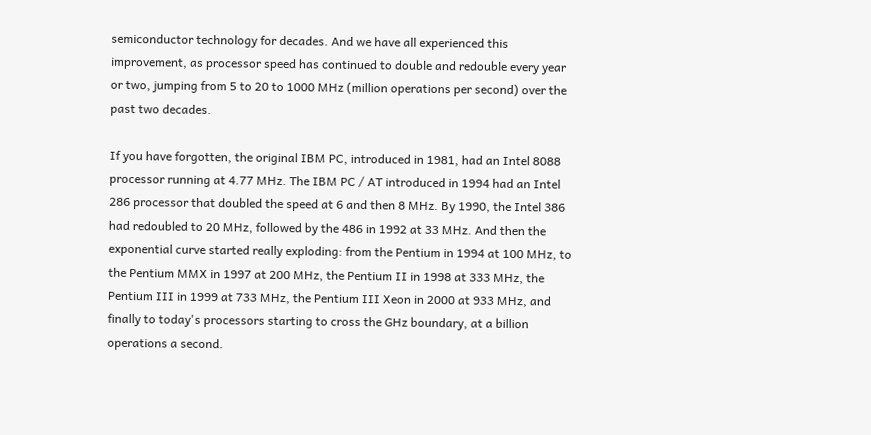semiconductor technology for decades. And we have all experienced this improvement, as processor speed has continued to double and redouble every year or two, jumping from 5 to 20 to 1000 MHz (million operations per second) over the past two decades.

If you have forgotten, the original IBM PC, introduced in 1981, had an Intel 8088 processor running at 4.77 MHz. The IBM PC / AT introduced in 1994 had an Intel 286 processor that doubled the speed at 6 and then 8 MHz. By 1990, the Intel 386 had redoubled to 20 MHz, followed by the 486 in 1992 at 33 MHz. And then the exponential curve started really exploding: from the Pentium in 1994 at 100 MHz, to the Pentium MMX in 1997 at 200 MHz, the Pentium II in 1998 at 333 MHz, the Pentium III in 1999 at 733 MHz, the Pentium III Xeon in 2000 at 933 MHz, and finally to today's processors starting to cross the GHz boundary, at a billion operations a second.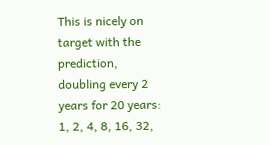This is nicely on target with the prediction, doubling every 2 years for 20 years: 1, 2, 4, 8, 16, 32,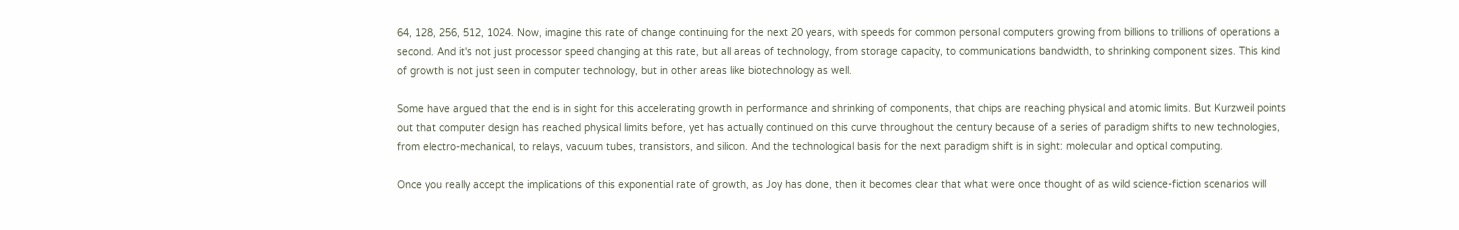64, 128, 256, 512, 1024. Now, imagine this rate of change continuing for the next 20 years, with speeds for common personal computers growing from billions to trillions of operations a second. And it's not just processor speed changing at this rate, but all areas of technology, from storage capacity, to communications bandwidth, to shrinking component sizes. This kind of growth is not just seen in computer technology, but in other areas like biotechnology as well.

Some have argued that the end is in sight for this accelerating growth in performance and shrinking of components, that chips are reaching physical and atomic limits. But Kurzweil points out that computer design has reached physical limits before, yet has actually continued on this curve throughout the century because of a series of paradigm shifts to new technologies, from electro-mechanical, to relays, vacuum tubes, transistors, and silicon. And the technological basis for the next paradigm shift is in sight: molecular and optical computing.

Once you really accept the implications of this exponential rate of growth, as Joy has done, then it becomes clear that what were once thought of as wild science-fiction scenarios will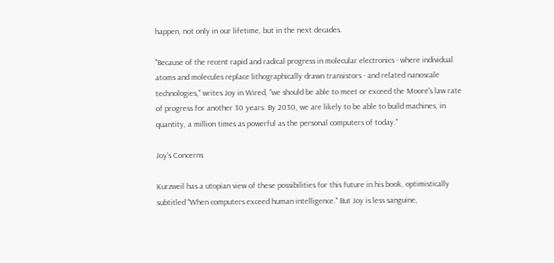happen, not only in our lifetime, but in the next decades.

"Because of the recent rapid and radical progress in molecular electronics - where individual atoms and molecules replace lithographically drawn transistors - and related nanoscale technologies," writes Joy in Wired, "we should be able to meet or exceed the Moore's law rate of progress for another 30 years. By 2030, we are likely to be able to build machines, in quantity, a million times as powerful as the personal computers of today."

Joy's Concerns

Kurzweil has a utopian view of these possibilities for this future in his book, optimistically subtitled "When computers exceed human intelligence." But Joy is less sanguine,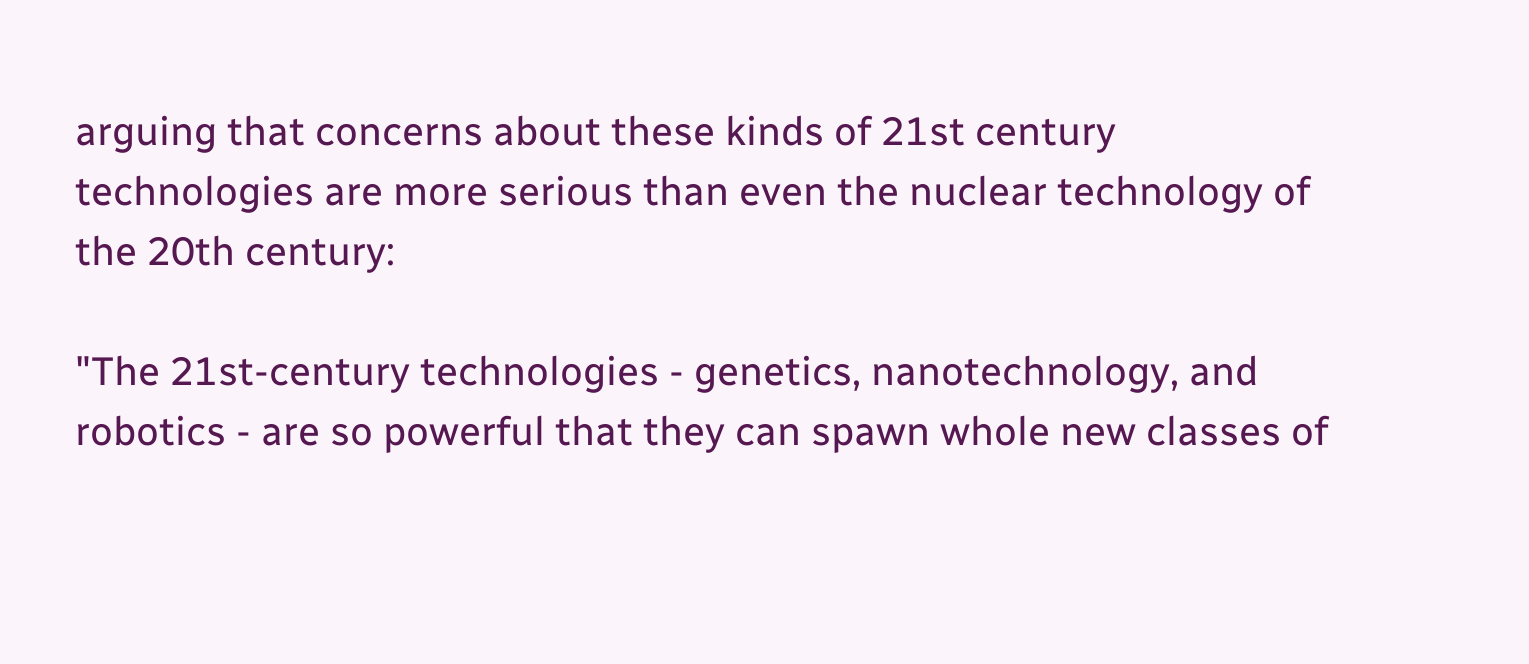arguing that concerns about these kinds of 21st century technologies are more serious than even the nuclear technology of the 20th century:

"The 21st-century technologies - genetics, nanotechnology, and robotics - are so powerful that they can spawn whole new classes of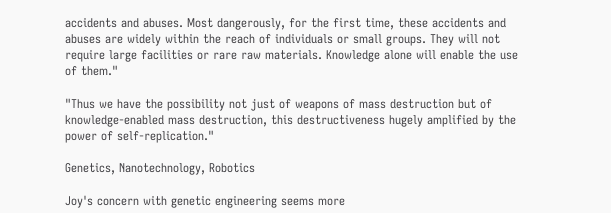accidents and abuses. Most dangerously, for the first time, these accidents and abuses are widely within the reach of individuals or small groups. They will not require large facilities or rare raw materials. Knowledge alone will enable the use of them."

"Thus we have the possibility not just of weapons of mass destruction but of knowledge-enabled mass destruction, this destructiveness hugely amplified by the power of self-replication."

Genetics, Nanotechnology, Robotics

Joy's concern with genetic engineering seems more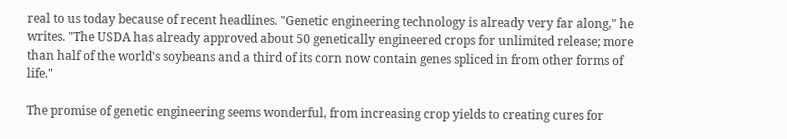real to us today because of recent headlines. "Genetic engineering technology is already very far along," he writes. "The USDA has already approved about 50 genetically engineered crops for unlimited release; more than half of the world's soybeans and a third of its corn now contain genes spliced in from other forms of life."

The promise of genetic engineering seems wonderful, from increasing crop yields to creating cures for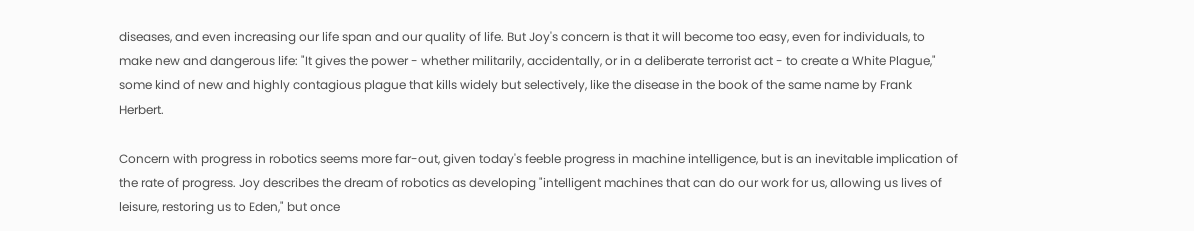diseases, and even increasing our life span and our quality of life. But Joy's concern is that it will become too easy, even for individuals, to make new and dangerous life: "It gives the power - whether militarily, accidentally, or in a deliberate terrorist act - to create a White Plague," some kind of new and highly contagious plague that kills widely but selectively, like the disease in the book of the same name by Frank Herbert.

Concern with progress in robotics seems more far-out, given today's feeble progress in machine intelligence, but is an inevitable implication of the rate of progress. Joy describes the dream of robotics as developing "intelligent machines that can do our work for us, allowing us lives of leisure, restoring us to Eden," but once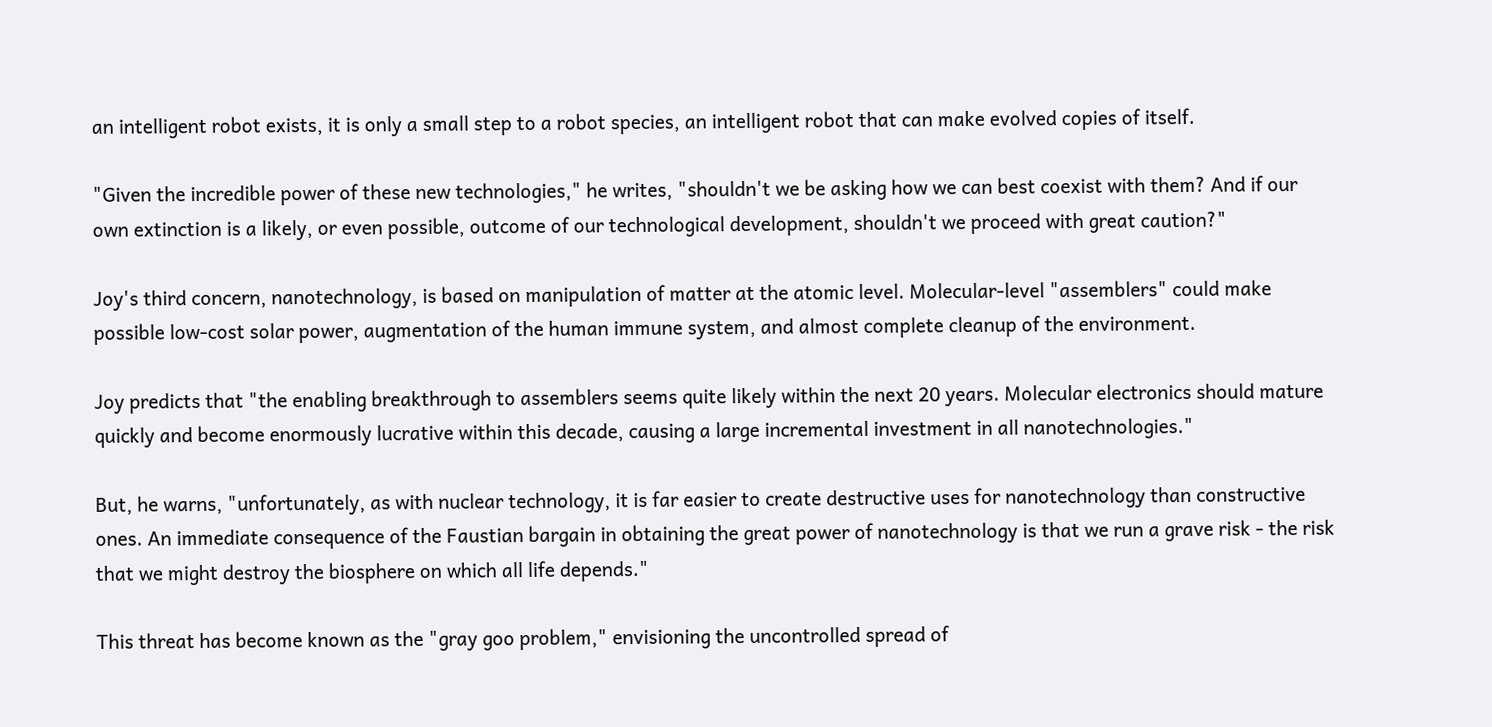an intelligent robot exists, it is only a small step to a robot species, an intelligent robot that can make evolved copies of itself.

"Given the incredible power of these new technologies," he writes, "shouldn't we be asking how we can best coexist with them? And if our own extinction is a likely, or even possible, outcome of our technological development, shouldn't we proceed with great caution?"

Joy's third concern, nanotechnology, is based on manipulation of matter at the atomic level. Molecular-level "assemblers" could make possible low-cost solar power, augmentation of the human immune system, and almost complete cleanup of the environment.

Joy predicts that "the enabling breakthrough to assemblers seems quite likely within the next 20 years. Molecular electronics should mature quickly and become enormously lucrative within this decade, causing a large incremental investment in all nanotechnologies."

But, he warns, "unfortunately, as with nuclear technology, it is far easier to create destructive uses for nanotechnology than constructive ones. An immediate consequence of the Faustian bargain in obtaining the great power of nanotechnology is that we run a grave risk - the risk that we might destroy the biosphere on which all life depends."

This threat has become known as the "gray goo problem," envisioning the uncontrolled spread of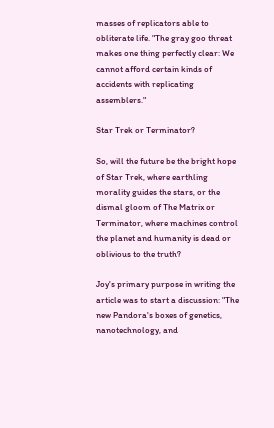masses of replicators able to obliterate life. "The gray goo threat makes one thing perfectly clear: We cannot afford certain kinds of accidents with replicating assemblers."

Star Trek or Terminator?

So, will the future be the bright hope of Star Trek, where earthling morality guides the stars, or the dismal gloom of The Matrix or Terminator, where machines control the planet and humanity is dead or oblivious to the truth?

Joy's primary purpose in writing the article was to start a discussion: "The new Pandora's boxes of genetics, nanotechnology, and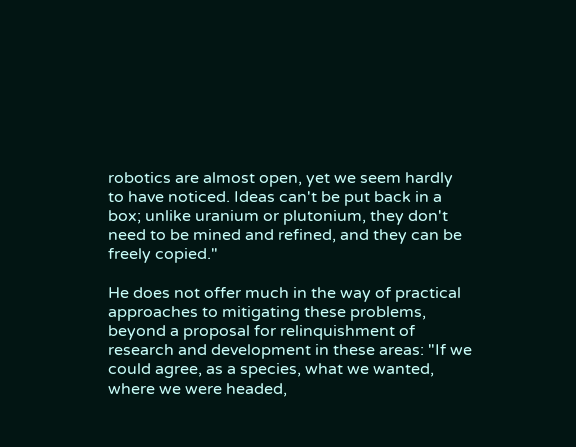robotics are almost open, yet we seem hardly to have noticed. Ideas can't be put back in a box; unlike uranium or plutonium, they don't need to be mined and refined, and they can be freely copied."

He does not offer much in the way of practical approaches to mitigating these problems, beyond a proposal for relinquishment of research and development in these areas: "If we could agree, as a species, what we wanted, where we were headed,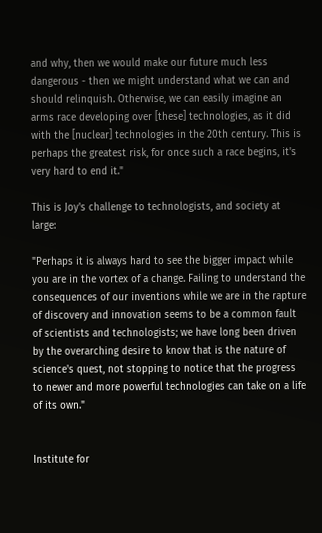and why, then we would make our future much less dangerous - then we might understand what we can and should relinquish. Otherwise, we can easily imagine an arms race developing over [these] technologies, as it did with the [nuclear] technologies in the 20th century. This is perhaps the greatest risk, for once such a race begins, it's very hard to end it."

This is Joy's challenge to technologists, and society at large:

"Perhaps it is always hard to see the bigger impact while you are in the vortex of a change. Failing to understand the consequences of our inventions while we are in the rapture of discovery and innovation seems to be a common fault of scientists and technologists; we have long been driven by the overarching desire to know that is the nature of science's quest, not stopping to notice that the progress to newer and more powerful technologies can take on a life of its own."


Institute for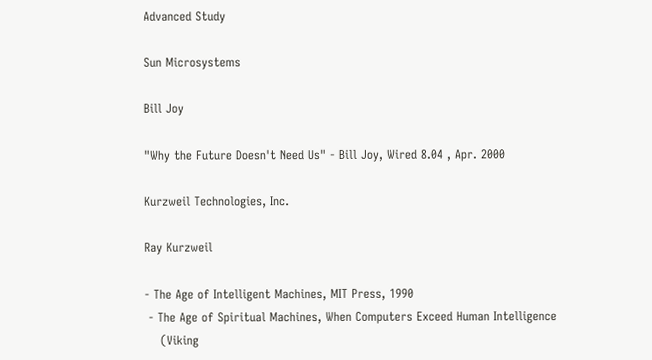Advanced Study

Sun Microsystems

Bill Joy

"Why the Future Doesn't Need Us" - Bill Joy, Wired 8.04 , Apr. 2000

Kurzweil Technologies, Inc.

Ray Kurzweil

- The Age of Intelligent Machines, MIT Press, 1990
 - The Age of Spiritual Machines, When Computers Exceed Human Intelligence
    (Viking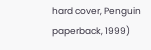hard cover, Penguin paperback, 1999)